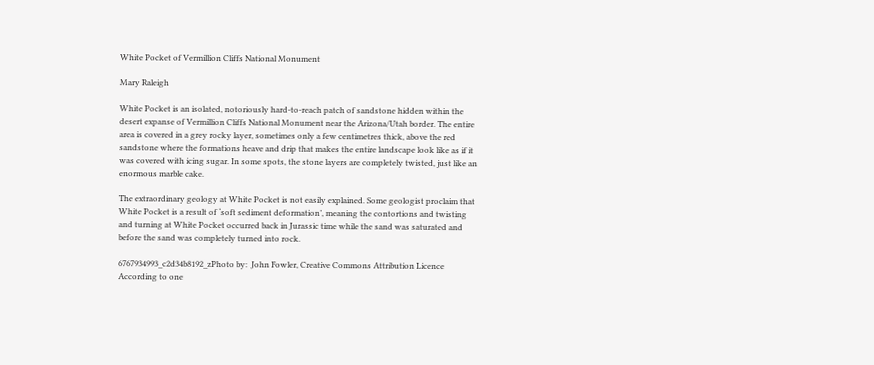White Pocket of Vermillion Cliffs National Monument

Mary Raleigh

White Pocket is an isolated, notoriously hard-to-reach patch of sandstone hidden within the desert expanse of Vermillion Cliffs National Monument near the Arizona/Utah border. The entire area is covered in a grey rocky layer, sometimes only a few centimetres thick, above the red sandstone where the formations heave and drip that makes the entire landscape look like as if it was covered with icing sugar. In some spots, the stone layers are completely twisted, just like an enormous marble cake.

The extraordinary geology at White Pocket is not easily explained. Some geologist proclaim that White Pocket is a result of ‘soft sediment deformation’, meaning the contortions and twisting and turning at White Pocket occurred back in Jurassic time while the sand was saturated and before the sand was completely turned into rock.

6767934993_c2d34b8192_zPhoto by:  John Fowler, Creative Commons Attribution Licence
According to one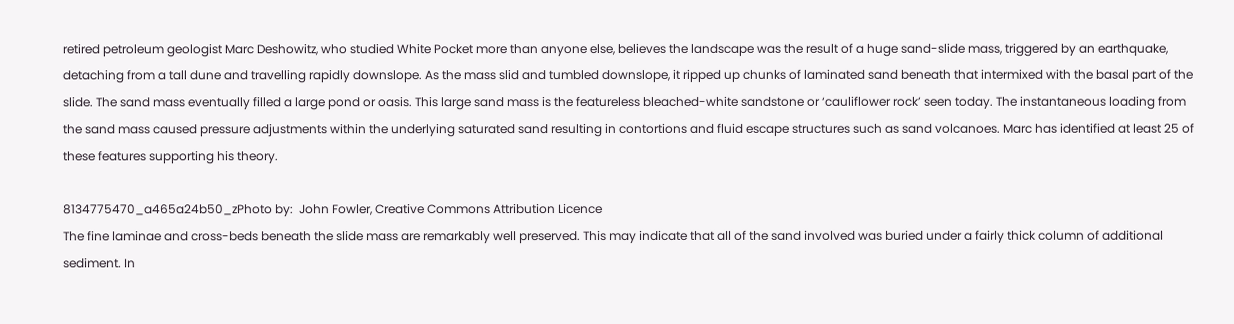retired petroleum geologist Marc Deshowitz, who studied White Pocket more than anyone else, believes the landscape was the result of a huge sand-slide mass, triggered by an earthquake, detaching from a tall dune and travelling rapidly downslope. As the mass slid and tumbled downslope, it ripped up chunks of laminated sand beneath that intermixed with the basal part of the slide. The sand mass eventually filled a large pond or oasis. This large sand mass is the featureless bleached-white sandstone or ‘cauliflower rock’ seen today. The instantaneous loading from the sand mass caused pressure adjustments within the underlying saturated sand resulting in contortions and fluid escape structures such as sand volcanoes. Marc has identified at least 25 of these features supporting his theory.

8134775470_a465a24b50_zPhoto by:  John Fowler, Creative Commons Attribution Licence
The fine laminae and cross-beds beneath the slide mass are remarkably well preserved. This may indicate that all of the sand involved was buried under a fairly thick column of additional sediment. In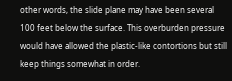other words, the slide plane may have been several 100 feet below the surface. This overburden pressure would have allowed the plastic-like contortions but still keep things somewhat in order.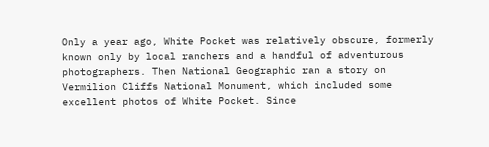Only a year ago, White Pocket was relatively obscure, formerly known only by local ranchers and a handful of adventurous photographers. Then National Geographic ran a story on Vermilion Cliffs National Monument, which included some excellent photos of White Pocket. Since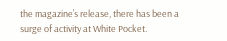the magazine’s release, there has been a surge of activity at White Pocket.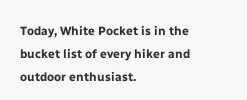Today, White Pocket is in the bucket list of every hiker and outdoor enthusiast.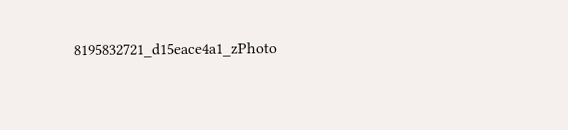8195832721_d15eace4a1_zPhoto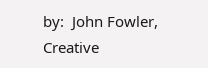by:  John Fowler, Creative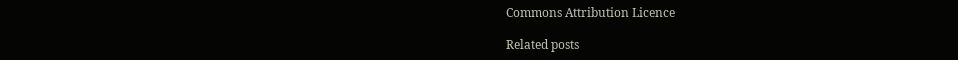Commons Attribution Licence

Related posts